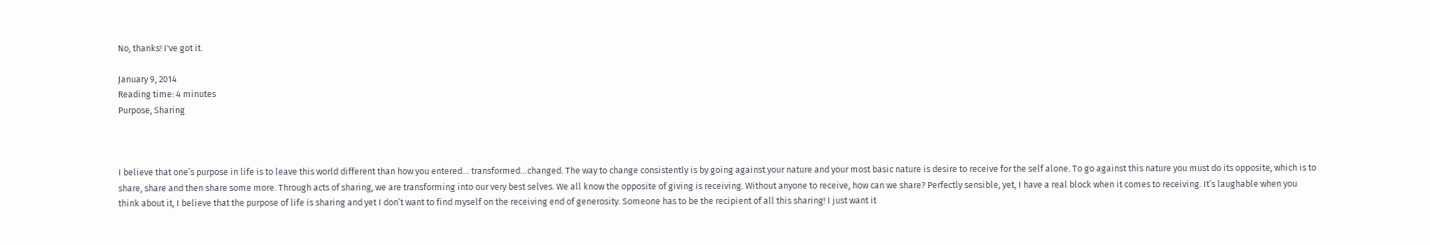No, thanks! I've got it.

January 9, 2014
Reading time: 4 minutes
Purpose, Sharing



I believe that one’s purpose in life is to leave this world different than how you entered… transformed…changed. The way to change consistently is by going against your nature and your most basic nature is desire to receive for the self alone. To go against this nature you must do its opposite, which is to share, share and then share some more. Through acts of sharing, we are transforming into our very best selves. We all know the opposite of giving is receiving. Without anyone to receive, how can we share? Perfectly sensible, yet, I have a real block when it comes to receiving. It’s laughable when you think about it, I believe that the purpose of life is sharing and yet I don’t want to find myself on the receiving end of generosity. Someone has to be the recipient of all this sharing! I just want it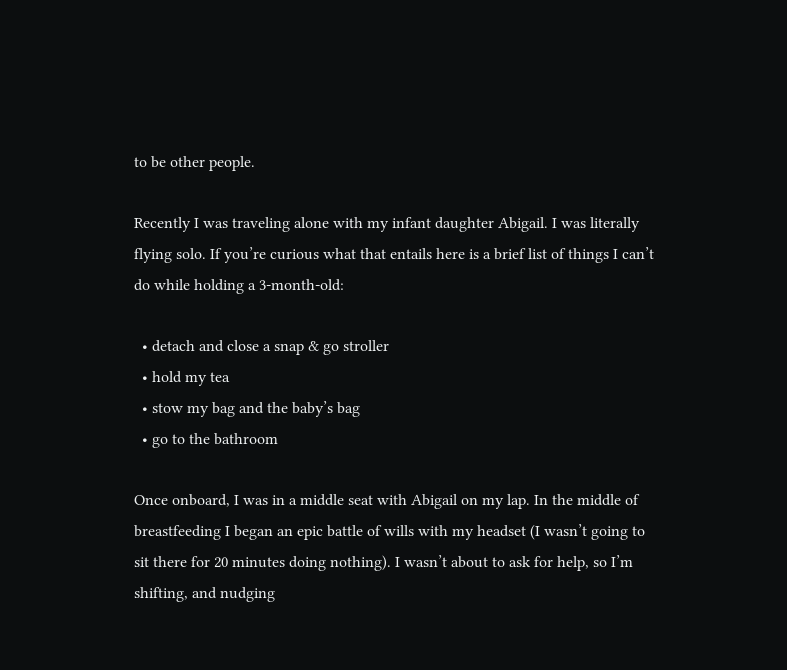to be other people.

Recently I was traveling alone with my infant daughter Abigail. I was literally flying solo. If you’re curious what that entails here is a brief list of things I can’t do while holding a 3-month-old:

  • detach and close a snap & go stroller
  • hold my tea
  • stow my bag and the baby’s bag
  • go to the bathroom

Once onboard, I was in a middle seat with Abigail on my lap. In the middle of breastfeeding I began an epic battle of wills with my headset (I wasn’t going to sit there for 20 minutes doing nothing). I wasn’t about to ask for help, so I’m shifting, and nudging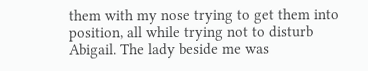them with my nose trying to get them into position, all while trying not to disturb Abigail. The lady beside me was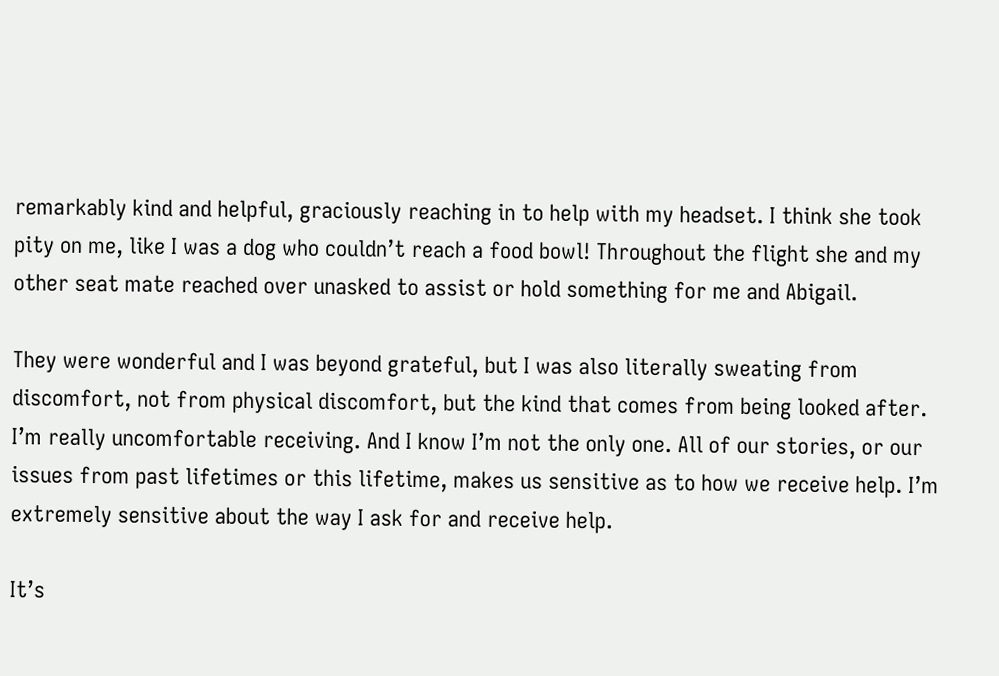remarkably kind and helpful, graciously reaching in to help with my headset. I think she took pity on me, like I was a dog who couldn’t reach a food bowl! Throughout the flight she and my other seat mate reached over unasked to assist or hold something for me and Abigail.

They were wonderful and I was beyond grateful, but I was also literally sweating from discomfort, not from physical discomfort, but the kind that comes from being looked after. I’m really uncomfortable receiving. And I know I’m not the only one. All of our stories, or our issues from past lifetimes or this lifetime, makes us sensitive as to how we receive help. I’m extremely sensitive about the way I ask for and receive help.

It’s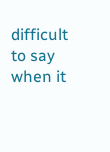difficult to say when it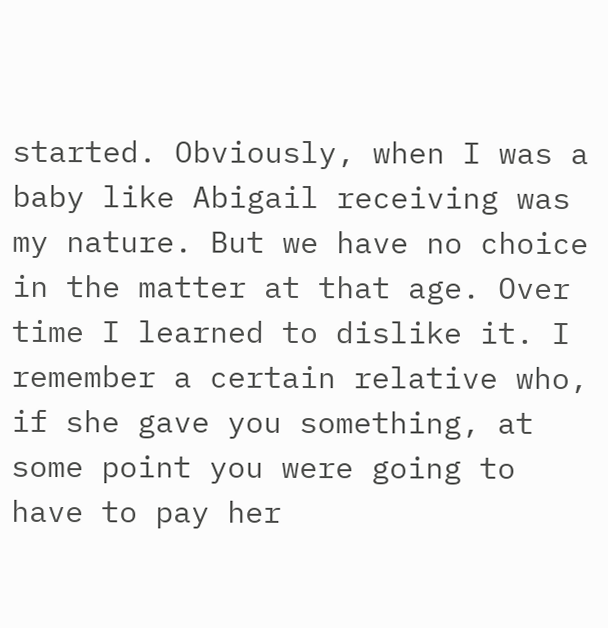started. Obviously, when I was a baby like Abigail receiving was my nature. But we have no choice in the matter at that age. Over time I learned to dislike it. I remember a certain relative who, if she gave you something, at some point you were going to have to pay her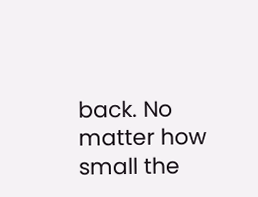back. No matter how small the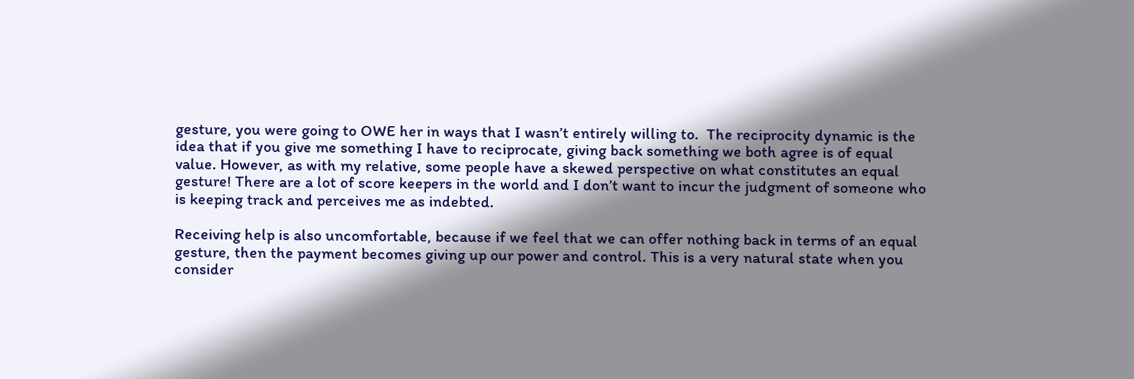gesture, you were going to OWE her in ways that I wasn’t entirely willing to.  The reciprocity dynamic is the idea that if you give me something I have to reciprocate, giving back something we both agree is of equal value. However, as with my relative, some people have a skewed perspective on what constitutes an equal gesture! There are a lot of score keepers in the world and I don’t want to incur the judgment of someone who is keeping track and perceives me as indebted.

Receiving help is also uncomfortable, because if we feel that we can offer nothing back in terms of an equal gesture, then the payment becomes giving up our power and control. This is a very natural state when you consider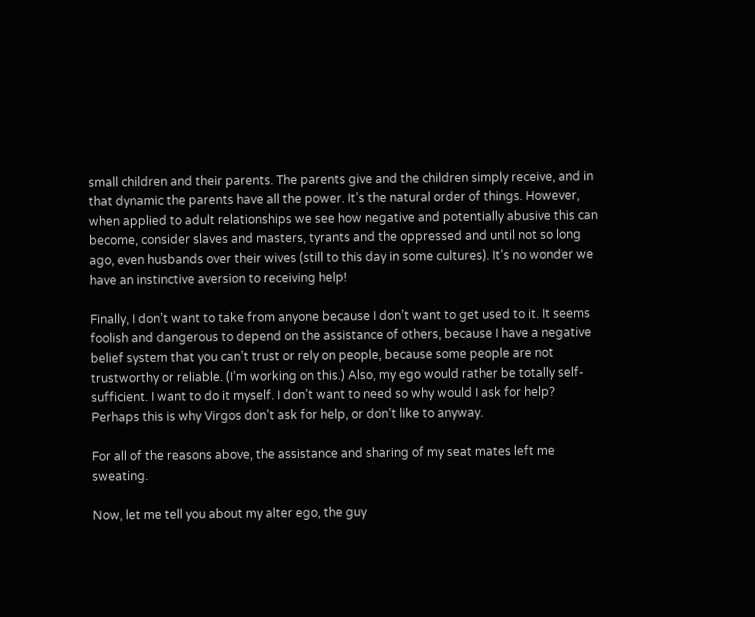small children and their parents. The parents give and the children simply receive, and in that dynamic the parents have all the power. It’s the natural order of things. However, when applied to adult relationships we see how negative and potentially abusive this can become, consider slaves and masters, tyrants and the oppressed and until not so long ago, even husbands over their wives (still to this day in some cultures). It’s no wonder we have an instinctive aversion to receiving help!

Finally, I don’t want to take from anyone because I don’t want to get used to it. It seems foolish and dangerous to depend on the assistance of others, because I have a negative belief system that you can’t trust or rely on people, because some people are not trustworthy or reliable. (I’m working on this.) Also, my ego would rather be totally self-sufficient. I want to do it myself. I don’t want to need so why would I ask for help? Perhaps this is why Virgos don’t ask for help, or don’t like to anyway.

For all of the reasons above, the assistance and sharing of my seat mates left me sweating.

Now, let me tell you about my alter ego, the guy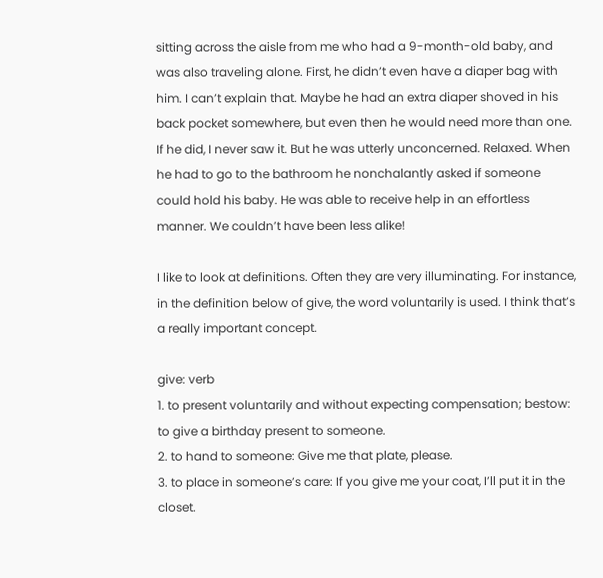sitting across the aisle from me who had a 9-month-old baby, and was also traveling alone. First, he didn’t even have a diaper bag with him. I can’t explain that. Maybe he had an extra diaper shoved in his back pocket somewhere, but even then he would need more than one. If he did, I never saw it. But he was utterly unconcerned. Relaxed. When he had to go to the bathroom he nonchalantly asked if someone could hold his baby. He was able to receive help in an effortless manner. We couldn’t have been less alike!

I like to look at definitions. Often they are very illuminating. For instance, in the definition below of give, the word voluntarily is used. I think that’s a really important concept.

give: verb
1. to present voluntarily and without expecting compensation; bestow: to give a birthday present to someone.
2. to hand to someone: Give me that plate, please.
3. to place in someone’s care: If you give me your coat, I’ll put it in the closet.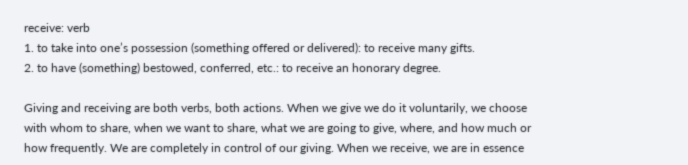receive: verb
1. to take into one’s possession (something offered or delivered): to receive many gifts.
2. to have (something) bestowed, conferred, etc.: to receive an honorary degree.

Giving and receiving are both verbs, both actions. When we give we do it voluntarily, we choose with whom to share, when we want to share, what we are going to give, where, and how much or how frequently. We are completely in control of our giving. When we receive, we are in essence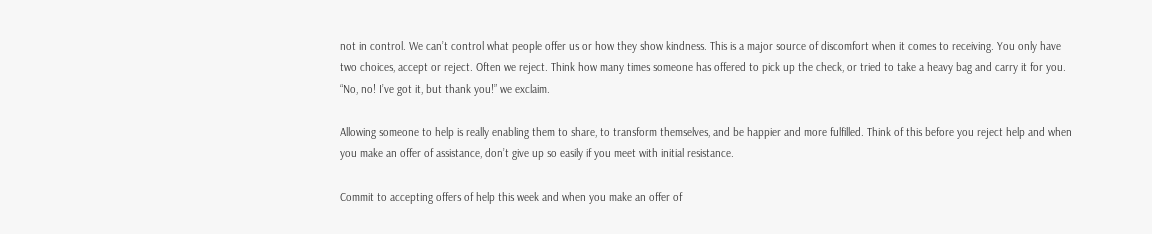not in control. We can’t control what people offer us or how they show kindness. This is a major source of discomfort when it comes to receiving. You only have two choices, accept or reject. Often we reject. Think how many times someone has offered to pick up the check, or tried to take a heavy bag and carry it for you. “No, no! I’ve got it, but thank you!” we exclaim.

Allowing someone to help is really enabling them to share, to transform themselves, and be happier and more fulfilled. Think of this before you reject help and when you make an offer of assistance, don’t give up so easily if you meet with initial resistance.

Commit to accepting offers of help this week and when you make an offer of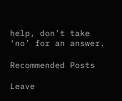help, don’t take ‘no’ for an answer.

Recommended Posts

Leave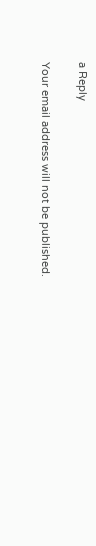a Reply

Your email address will not be published.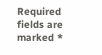Required fields are marked *